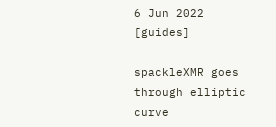6 Jun 2022 [guides]

spackleXMR goes through elliptic curve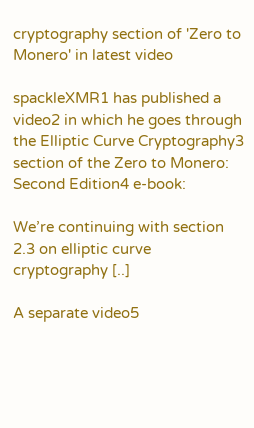cryptography section of 'Zero to Monero' in latest video

spackleXMR1 has published a video2 in which he goes through the Elliptic Curve Cryptography3 section of the Zero to Monero: Second Edition4 e-book:

We’re continuing with section 2.3 on elliptic curve cryptography [..]

A separate video5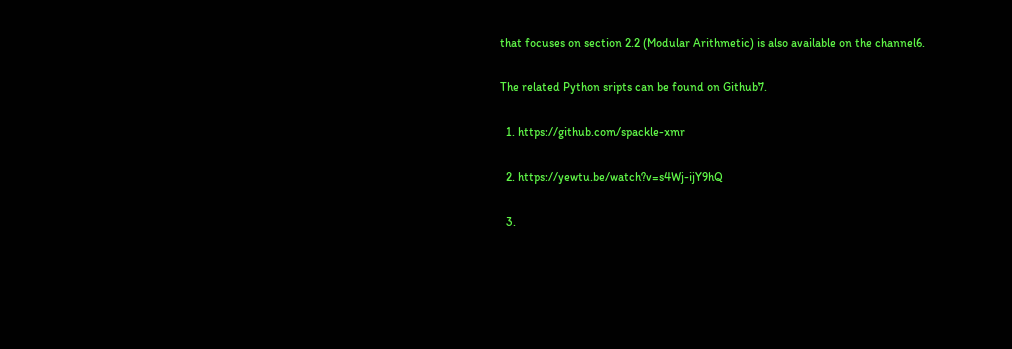that focuses on section 2.2 (Modular Arithmetic) is also available on the channel6.

The related Python sripts can be found on Github7.

  1. https://github.com/spackle-xmr

  2. https://yewtu.be/watch?v=s4Wj-ijY9hQ

  3.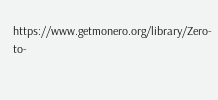https://www.getmonero.org/library/Zero-to-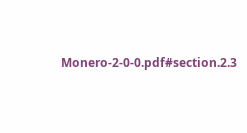Monero-2-0-0.pdf#section.2.3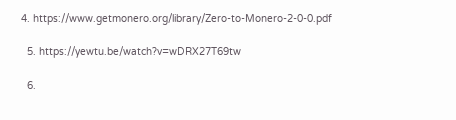4. https://www.getmonero.org/library/Zero-to-Monero-2-0-0.pdf

  5. https://yewtu.be/watch?v=wDRX27T69tw

  6.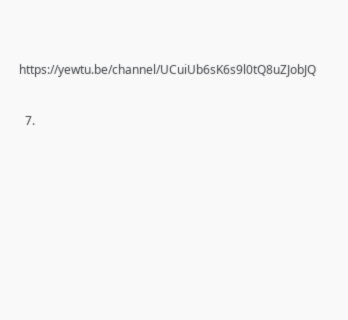https://yewtu.be/channel/UCuiUb6sK6s9l0tQ8uZJobJQ

  7.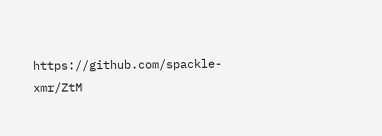https://github.com/spackle-xmr/ZtM